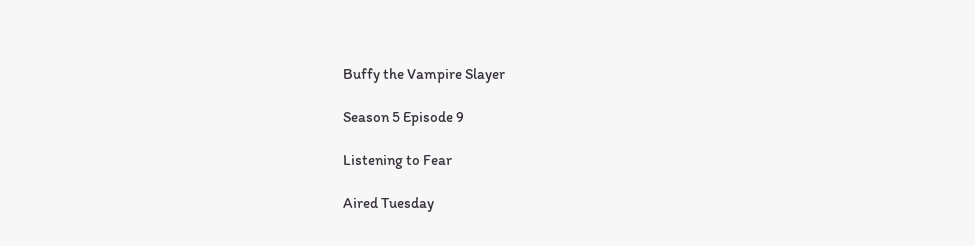Buffy the Vampire Slayer

Season 5 Episode 9

Listening to Fear

Aired Tuesday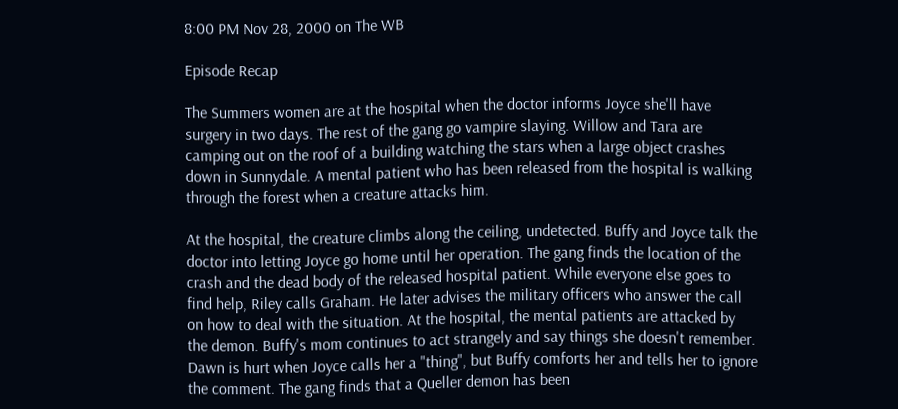8:00 PM Nov 28, 2000 on The WB

Episode Recap

The Summers women are at the hospital when the doctor informs Joyce she'll have surgery in two days. The rest of the gang go vampire slaying. Willow and Tara are camping out on the roof of a building watching the stars when a large object crashes down in Sunnydale. A mental patient who has been released from the hospital is walking through the forest when a creature attacks him.

At the hospital, the creature climbs along the ceiling, undetected. Buffy and Joyce talk the doctor into letting Joyce go home until her operation. The gang finds the location of the crash and the dead body of the released hospital patient. While everyone else goes to find help, Riley calls Graham. He later advises the military officers who answer the call on how to deal with the situation. At the hospital, the mental patients are attacked by the demon. Buffy's mom continues to act strangely and say things she doesn't remember. Dawn is hurt when Joyce calls her a "thing", but Buffy comforts her and tells her to ignore the comment. The gang finds that a Queller demon has been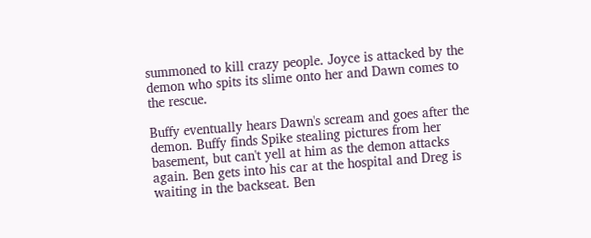summoned to kill crazy people. Joyce is attacked by the demon who spits its slime onto her and Dawn comes to the rescue.

Buffy eventually hears Dawn's scream and goes after the demon. Buffy finds Spike stealing pictures from her basement, but can't yell at him as the demon attacks again. Ben gets into his car at the hospital and Dreg is waiting in the backseat. Ben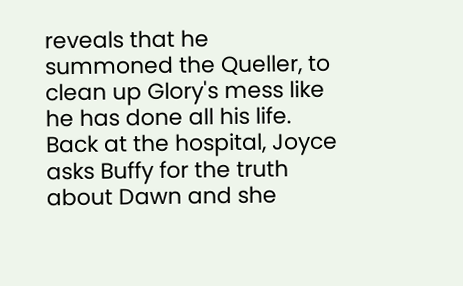reveals that he summoned the Queller, to clean up Glory's mess like he has done all his life. Back at the hospital, Joyce asks Buffy for the truth about Dawn and she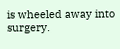is wheeled away into surgery.